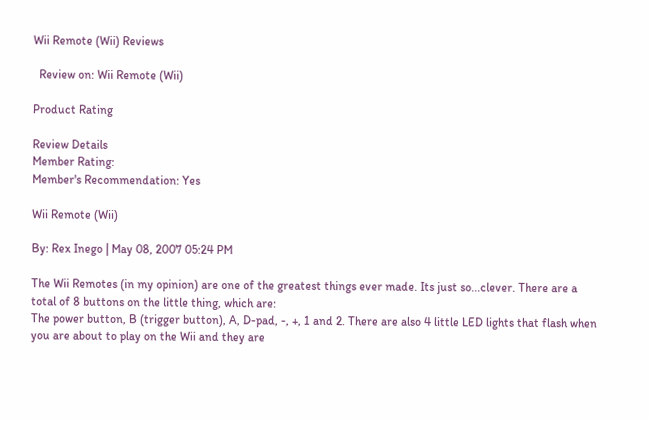Wii Remote (Wii) Reviews

  Review on: Wii Remote (Wii)

Product Rating

Review Details
Member Rating:
Member's Recommendation: Yes

Wii Remote (Wii)

By: Rex Inego | May 08, 2007 05:24 PM

The Wii Remotes (in my opinion) are one of the greatest things ever made. Its just so...clever. There are a total of 8 buttons on the little thing, which are:
The power button, B (trigger button), A, D-pad, -, +, 1 and 2. There are also 4 little LED lights that flash when you are about to play on the Wii and they are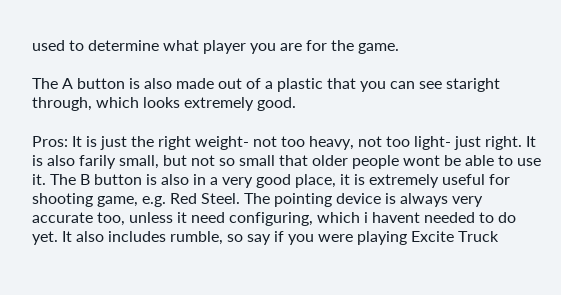used to determine what player you are for the game.

The A button is also made out of a plastic that you can see staright through, which looks extremely good.

Pros: It is just the right weight- not too heavy, not too light- just right. It is also farily small, but not so small that older people wont be able to use it. The B button is also in a very good place, it is extremely useful for shooting game, e.g. Red Steel. The pointing device is always very accurate too, unless it need configuring, which i havent needed to do yet. It also includes rumble, so say if you were playing Excite Truck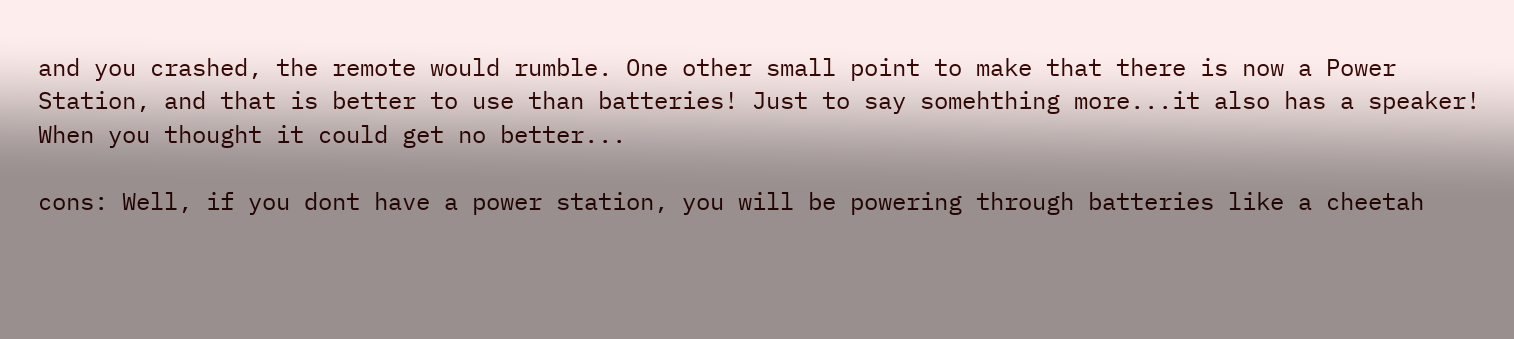and you crashed, the remote would rumble. One other small point to make that there is now a Power Station, and that is better to use than batteries! Just to say somehthing more...it also has a speaker! When you thought it could get no better...

cons: Well, if you dont have a power station, you will be powering through batteries like a cheetah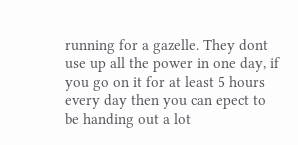running for a gazelle. They dont use up all the power in one day, if you go on it for at least 5 hours every day then you can epect to be handing out a lot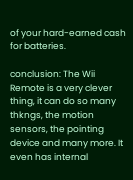of your hard-earned cash for batteries.

conclusion: The Wii Remote is a very clever thing, it can do so many thkngs, the motion sensors, the pointing device and many more. It even has internal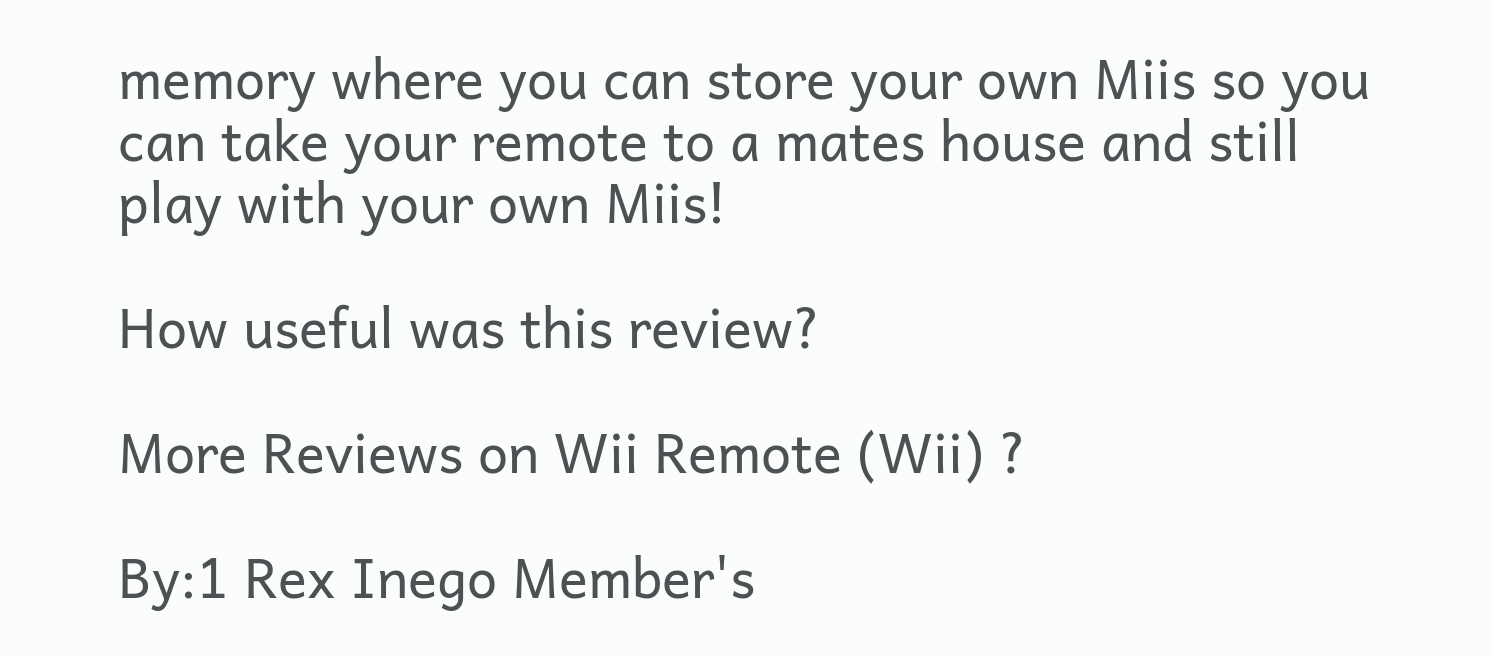memory where you can store your own Miis so you can take your remote to a mates house and still play with your own Miis!

How useful was this review?

More Reviews on Wii Remote (Wii) ?

By:1 Rex Inego Member's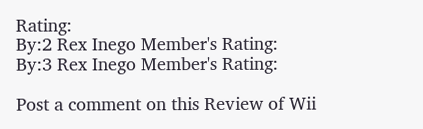Rating:
By:2 Rex Inego Member's Rating:
By:3 Rex Inego Member's Rating:

Post a comment on this Review of Wii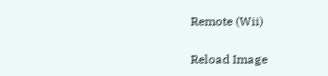Remote (Wii)

Reload Image